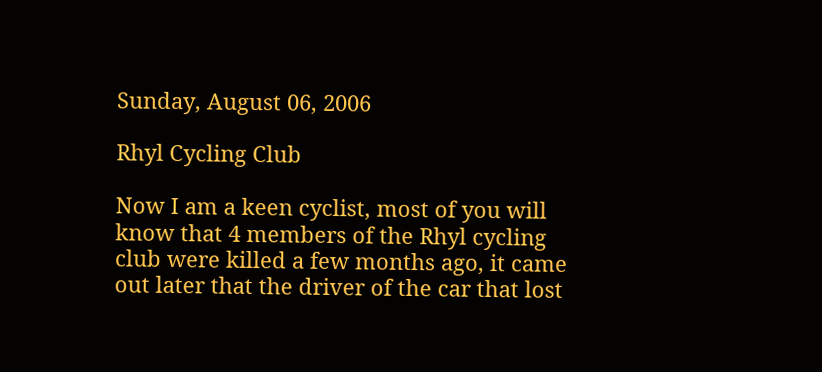Sunday, August 06, 2006

Rhyl Cycling Club

Now I am a keen cyclist, most of you will know that 4 members of the Rhyl cycling club were killed a few months ago, it came out later that the driver of the car that lost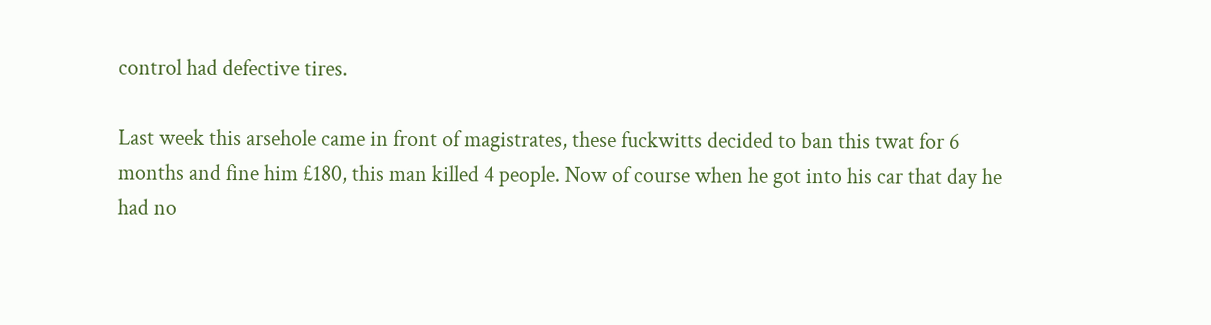control had defective tires.

Last week this arsehole came in front of magistrates, these fuckwitts decided to ban this twat for 6 months and fine him £180, this man killed 4 people. Now of course when he got into his car that day he had no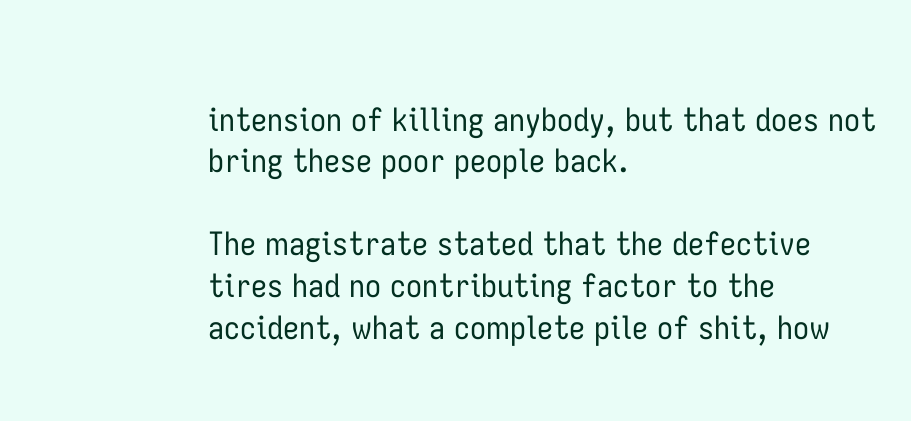intension of killing anybody, but that does not bring these poor people back.

The magistrate stated that the defective tires had no contributing factor to the accident, what a complete pile of shit, how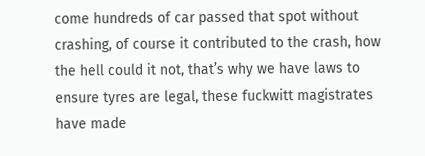come hundreds of car passed that spot without crashing, of course it contributed to the crash, how the hell could it not, that’s why we have laws to ensure tyres are legal, these fuckwitt magistrates have made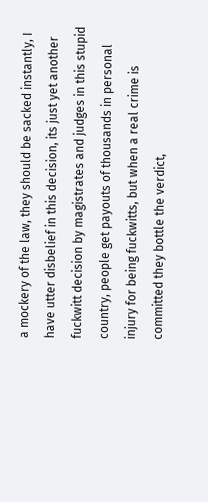a mockery of the law, they should be sacked instantly, I have utter disbelief in this decision, its just yet another fuckwitt decision by magistrates and judges in this stupid country, people get payouts of thousands in personal injury for being fuckwitts, but when a real crime is committed they bottle the verdict,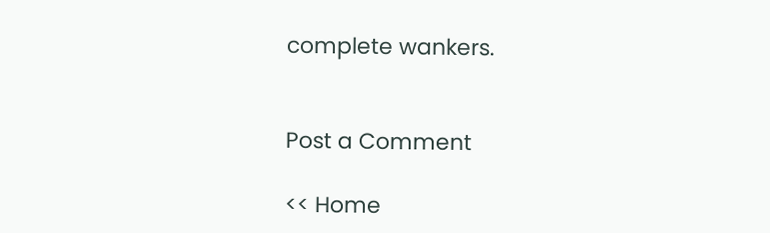complete wankers.


Post a Comment

<< Home